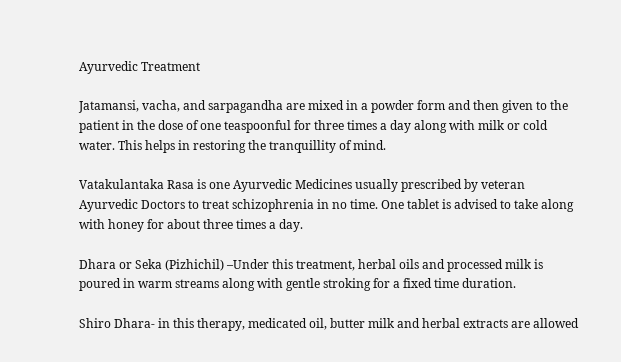Ayurvedic Treatment

Jatamansi, vacha, and sarpagandha are mixed in a powder form and then given to the patient in the dose of one teaspoonful for three times a day along with milk or cold water. This helps in restoring the tranquillity of mind.

Vatakulantaka Rasa is one Ayurvedic Medicines usually prescribed by veteran Ayurvedic Doctors to treat schizophrenia in no time. One tablet is advised to take along with honey for about three times a day.

Dhara or Seka (Pizhichil) –Under this treatment, herbal oils and processed milk is poured in warm streams along with gentle stroking for a fixed time duration.

Shiro Dhara- in this therapy, medicated oil, butter milk and herbal extracts are allowed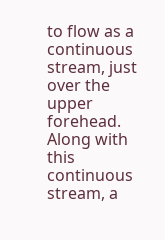to flow as a continuous stream, just over the upper forehead. Along with this continuous stream, a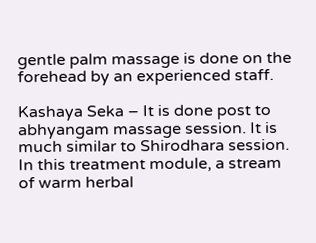gentle palm massage is done on the forehead by an experienced staff.

Kashaya Seka – It is done post to abhyangam massage session. It is much similar to Shirodhara session. In this treatment module, a stream of warm herbal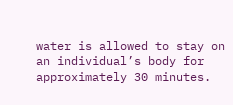water is allowed to stay on an individual’s body for approximately 30 minutes.